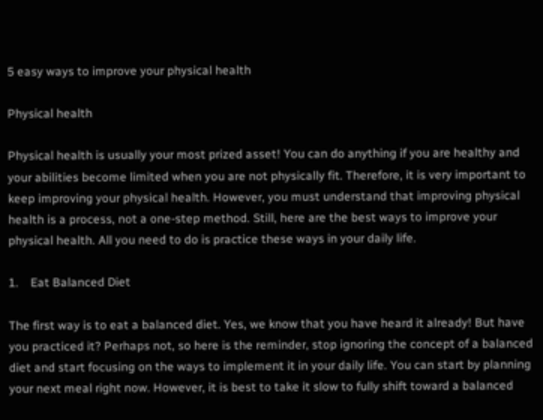5 easy ways to improve your physical health

Physical health

Physical health is usually your most prized asset! You can do anything if you are healthy and your abilities become limited when you are not physically fit. Therefore, it is very important to keep improving your physical health. However, you must understand that improving physical health is a process, not a one-step method. Still, here are the best ways to improve your physical health. All you need to do is practice these ways in your daily life.

1.    Eat Balanced Diet

The first way is to eat a balanced diet. Yes, we know that you have heard it already! But have you practiced it? Perhaps not, so here is the reminder, stop ignoring the concept of a balanced diet and start focusing on the ways to implement it in your daily life. You can start by planning your next meal right now. However, it is best to take it slow to fully shift toward a balanced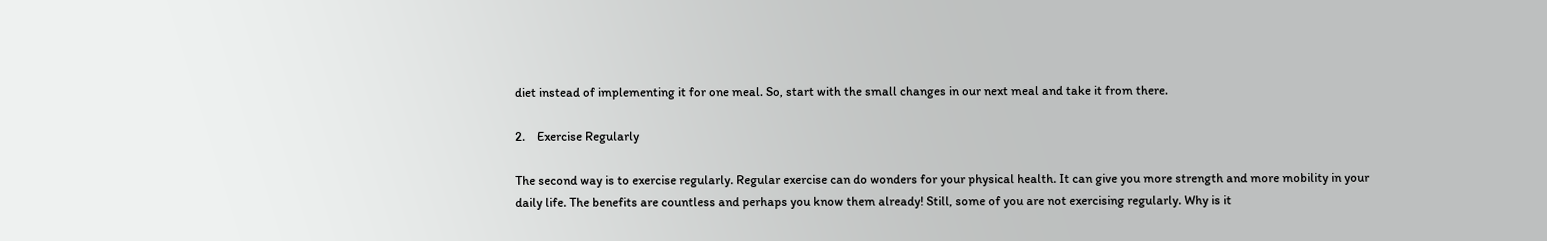diet instead of implementing it for one meal. So, start with the small changes in our next meal and take it from there.

2.    Exercise Regularly

The second way is to exercise regularly. Regular exercise can do wonders for your physical health. It can give you more strength and more mobility in your daily life. The benefits are countless and perhaps you know them already! Still, some of you are not exercising regularly. Why is it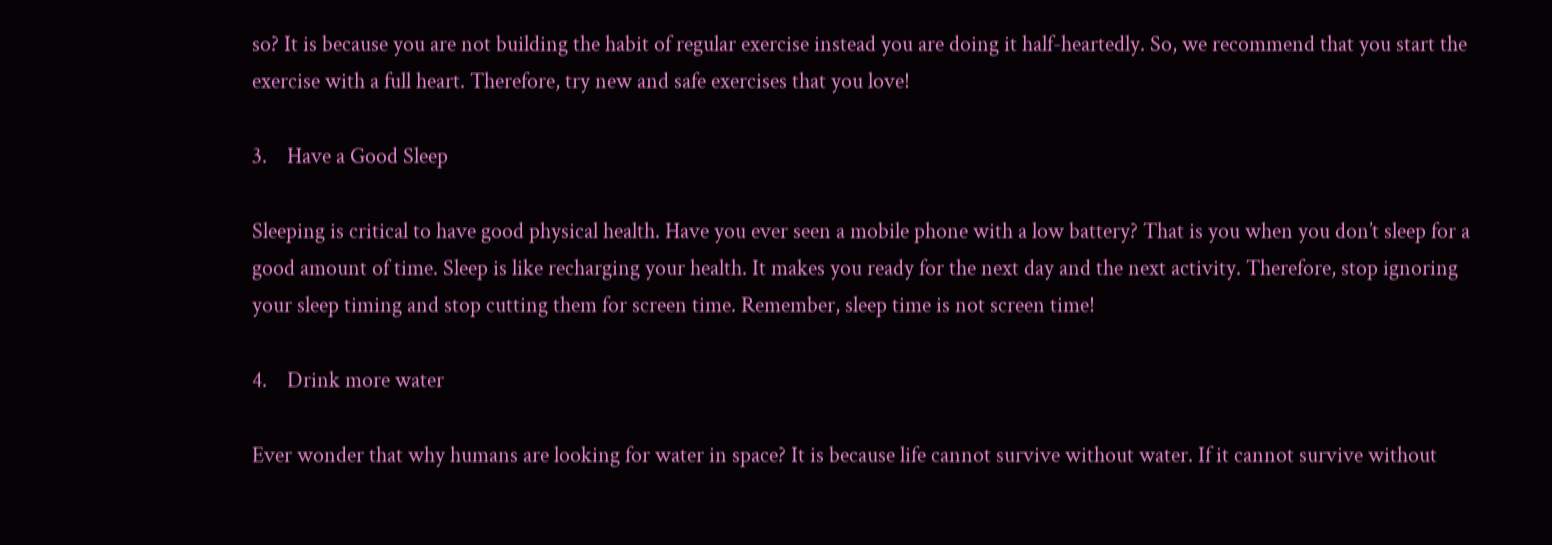so? It is because you are not building the habit of regular exercise instead you are doing it half-heartedly. So, we recommend that you start the exercise with a full heart. Therefore, try new and safe exercises that you love!

3.    Have a Good Sleep

Sleeping is critical to have good physical health. Have you ever seen a mobile phone with a low battery? That is you when you don’t sleep for a good amount of time. Sleep is like recharging your health. It makes you ready for the next day and the next activity. Therefore, stop ignoring your sleep timing and stop cutting them for screen time. Remember, sleep time is not screen time!

4.    Drink more water

Ever wonder that why humans are looking for water in space? It is because life cannot survive without water. If it cannot survive without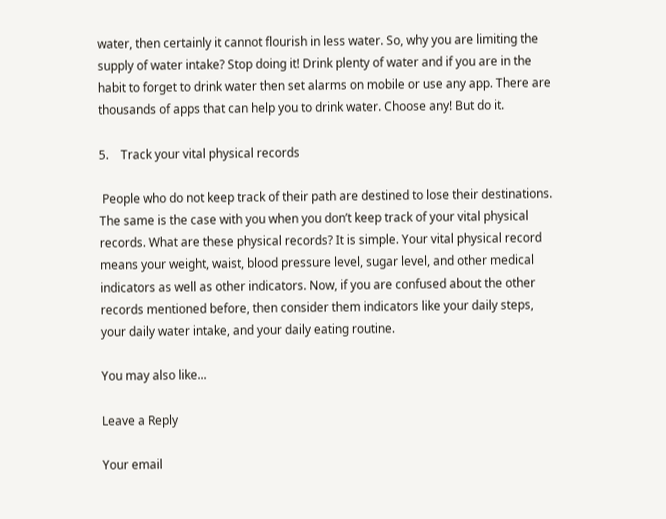water, then certainly it cannot flourish in less water. So, why you are limiting the supply of water intake? Stop doing it! Drink plenty of water and if you are in the habit to forget to drink water then set alarms on mobile or use any app. There are thousands of apps that can help you to drink water. Choose any! But do it.

5.    Track your vital physical records

 People who do not keep track of their path are destined to lose their destinations. The same is the case with you when you don’t keep track of your vital physical records. What are these physical records? It is simple. Your vital physical record means your weight, waist, blood pressure level, sugar level, and other medical indicators as well as other indicators. Now, if you are confused about the other records mentioned before, then consider them indicators like your daily steps, your daily water intake, and your daily eating routine.

You may also like...

Leave a Reply

Your email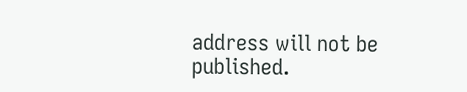address will not be published.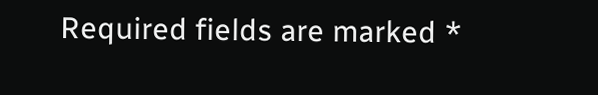Required fields are marked *